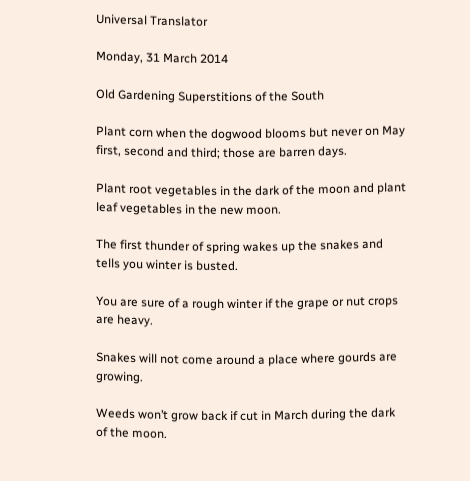Universal Translator

Monday, 31 March 2014

Old Gardening Superstitions of the South

Plant corn when the dogwood blooms but never on May first, second and third; those are barren days.

Plant root vegetables in the dark of the moon and plant leaf vegetables in the new moon.

The first thunder of spring wakes up the snakes and tells you winter is busted.

You are sure of a rough winter if the grape or nut crops are heavy.

Snakes will not come around a place where gourds are growing.

Weeds won’t grow back if cut in March during the dark of the moon.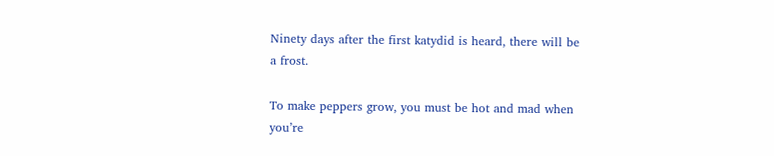Ninety days after the first katydid is heard, there will be a frost.

To make peppers grow, you must be hot and mad when you’re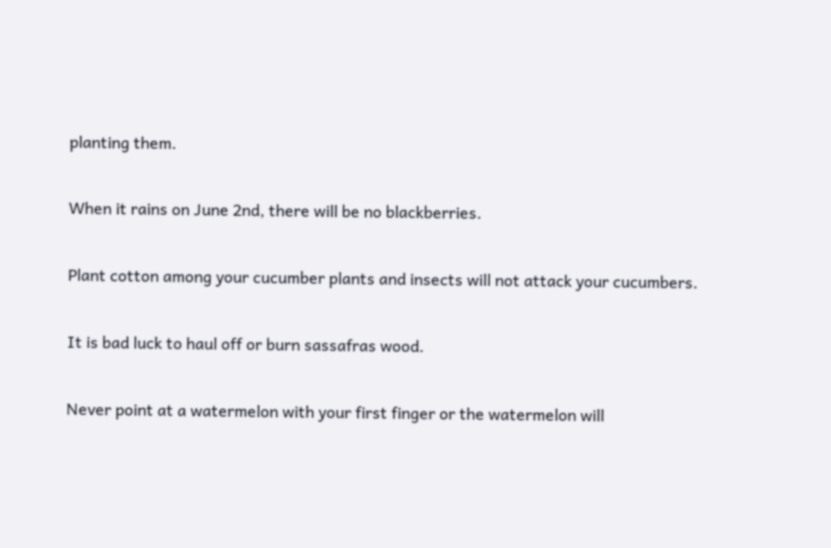planting them.

When it rains on June 2nd, there will be no blackberries.

Plant cotton among your cucumber plants and insects will not attack your cucumbers.

It is bad luck to haul off or burn sassafras wood.

Never point at a watermelon with your first finger or the watermelon will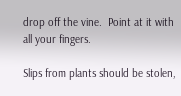drop off the vine.  Point at it with all your fingers.

Slips from plants should be stolen,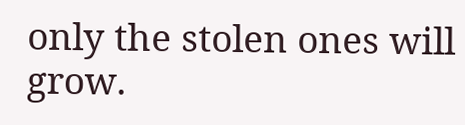only the stolen ones will grow.